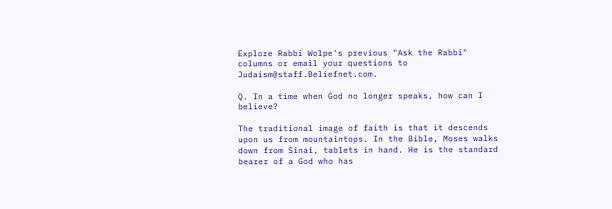Explore Rabbi Wolpe's previous "Ask the Rabbi" columns or email your questions to Judaism@staff.Beliefnet.com.

Q. In a time when God no longer speaks, how can I believe?

The traditional image of faith is that it descends upon us from mountaintops. In the Bible, Moses walks down from Sinai, tablets in hand. He is the standard bearer of a God who has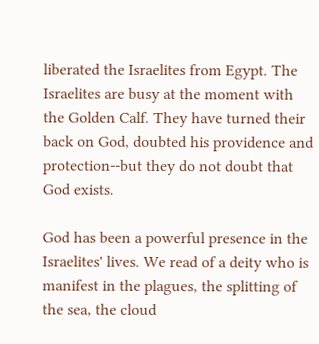liberated the Israelites from Egypt. The Israelites are busy at the moment with the Golden Calf. They have turned their back on God, doubted his providence and protection--but they do not doubt that God exists.

God has been a powerful presence in the Israelites' lives. We read of a deity who is manifest in the plagues, the splitting of the sea, the cloud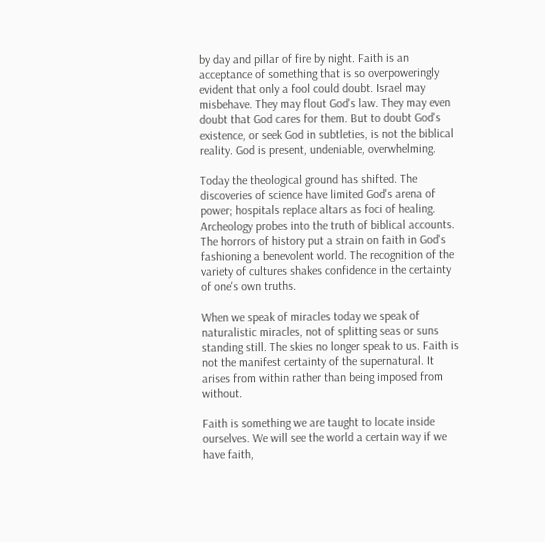by day and pillar of fire by night. Faith is an acceptance of something that is so overpoweringly evident that only a fool could doubt. Israel may misbehave. They may flout God's law. They may even doubt that God cares for them. But to doubt God's existence, or seek God in subtleties, is not the biblical reality. God is present, undeniable, overwhelming.

Today the theological ground has shifted. The discoveries of science have limited God's arena of power; hospitals replace altars as foci of healing. Archeology probes into the truth of biblical accounts. The horrors of history put a strain on faith in God's fashioning a benevolent world. The recognition of the variety of cultures shakes confidence in the certainty of one's own truths.

When we speak of miracles today we speak of naturalistic miracles, not of splitting seas or suns standing still. The skies no longer speak to us. Faith is not the manifest certainty of the supernatural. It arises from within rather than being imposed from without.

Faith is something we are taught to locate inside ourselves. We will see the world a certain way if we have faith,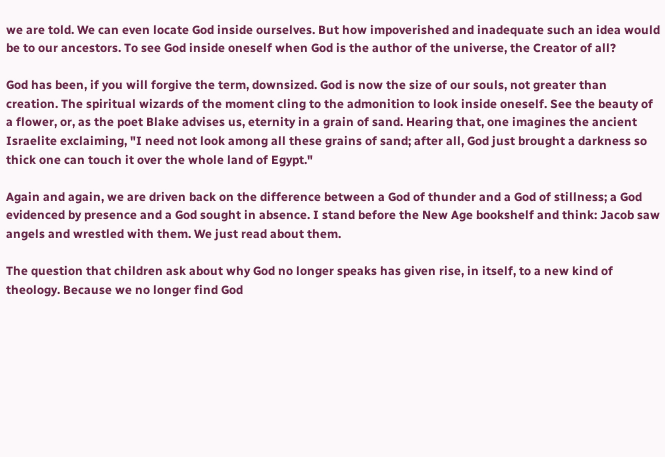we are told. We can even locate God inside ourselves. But how impoverished and inadequate such an idea would be to our ancestors. To see God inside oneself when God is the author of the universe, the Creator of all?

God has been, if you will forgive the term, downsized. God is now the size of our souls, not greater than creation. The spiritual wizards of the moment cling to the admonition to look inside oneself. See the beauty of a flower, or, as the poet Blake advises us, eternity in a grain of sand. Hearing that, one imagines the ancient Israelite exclaiming, "I need not look among all these grains of sand; after all, God just brought a darkness so thick one can touch it over the whole land of Egypt."

Again and again, we are driven back on the difference between a God of thunder and a God of stillness; a God evidenced by presence and a God sought in absence. I stand before the New Age bookshelf and think: Jacob saw angels and wrestled with them. We just read about them.

The question that children ask about why God no longer speaks has given rise, in itself, to a new kind of theology. Because we no longer find God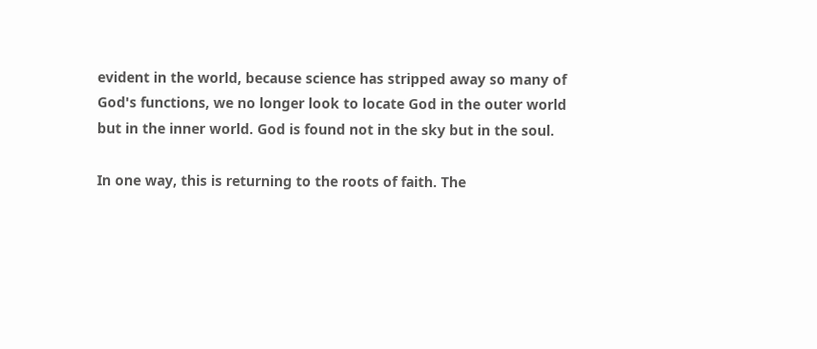evident in the world, because science has stripped away so many of God's functions, we no longer look to locate God in the outer world but in the inner world. God is found not in the sky but in the soul.

In one way, this is returning to the roots of faith. The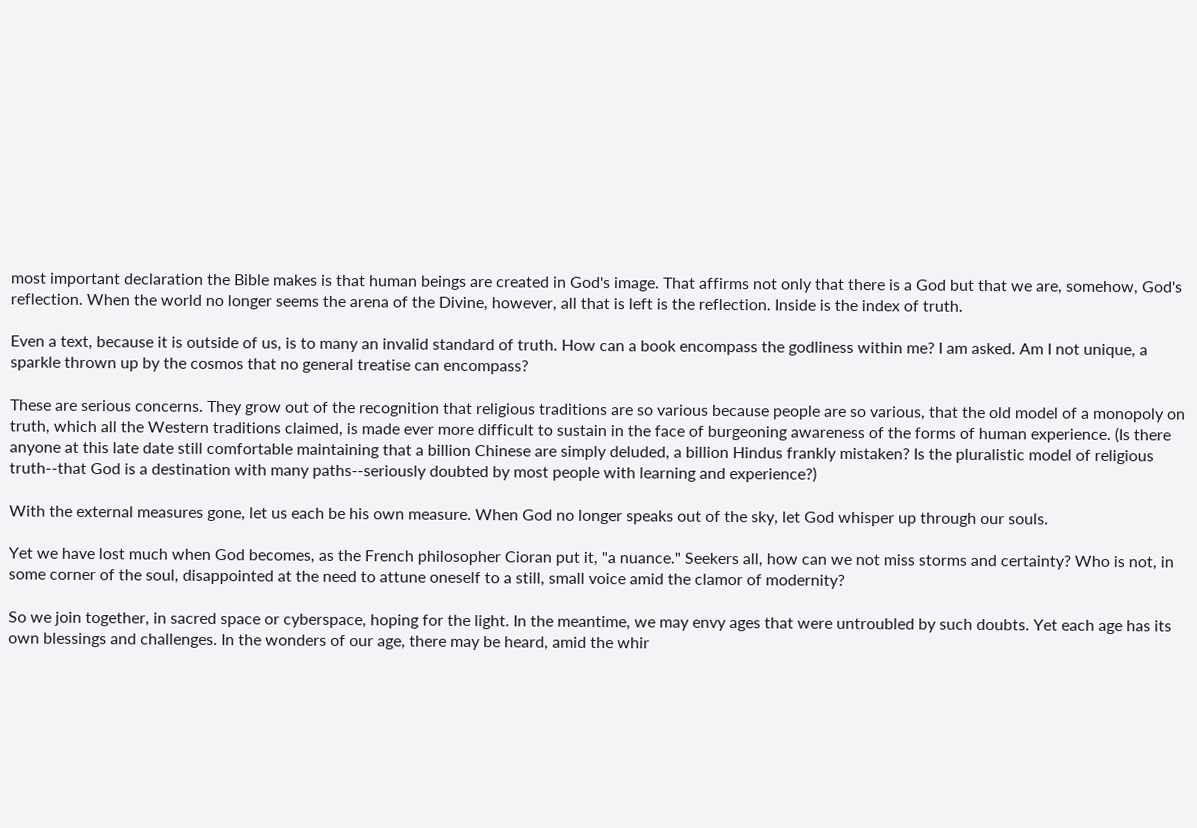most important declaration the Bible makes is that human beings are created in God's image. That affirms not only that there is a God but that we are, somehow, God's reflection. When the world no longer seems the arena of the Divine, however, all that is left is the reflection. Inside is the index of truth.

Even a text, because it is outside of us, is to many an invalid standard of truth. How can a book encompass the godliness within me? I am asked. Am I not unique, a sparkle thrown up by the cosmos that no general treatise can encompass?

These are serious concerns. They grow out of the recognition that religious traditions are so various because people are so various, that the old model of a monopoly on truth, which all the Western traditions claimed, is made ever more difficult to sustain in the face of burgeoning awareness of the forms of human experience. (Is there anyone at this late date still comfortable maintaining that a billion Chinese are simply deluded, a billion Hindus frankly mistaken? Is the pluralistic model of religious truth--that God is a destination with many paths--seriously doubted by most people with learning and experience?)

With the external measures gone, let us each be his own measure. When God no longer speaks out of the sky, let God whisper up through our souls.

Yet we have lost much when God becomes, as the French philosopher Cioran put it, "a nuance." Seekers all, how can we not miss storms and certainty? Who is not, in some corner of the soul, disappointed at the need to attune oneself to a still, small voice amid the clamor of modernity?

So we join together, in sacred space or cyberspace, hoping for the light. In the meantime, we may envy ages that were untroubled by such doubts. Yet each age has its own blessings and challenges. In the wonders of our age, there may be heard, amid the whir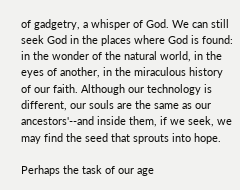of gadgetry, a whisper of God. We can still seek God in the places where God is found: in the wonder of the natural world, in the eyes of another, in the miraculous history of our faith. Although our technology is different, our souls are the same as our ancestors'--and inside them, if we seek, we may find the seed that sprouts into hope.

Perhaps the task of our age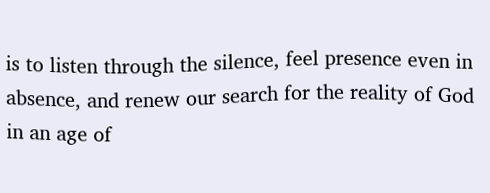is to listen through the silence, feel presence even in absence, and renew our search for the reality of God in an age of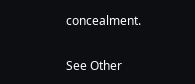concealment.

See Other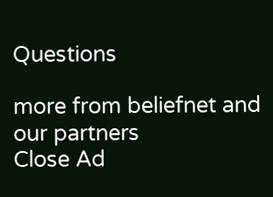Questions

more from beliefnet and our partners
Close Ad